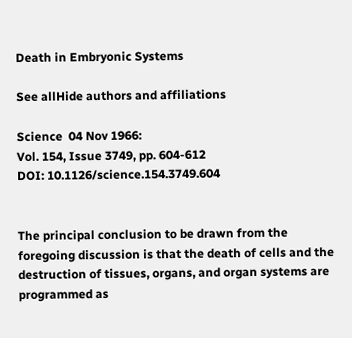Death in Embryonic Systems

See allHide authors and affiliations

Science  04 Nov 1966:
Vol. 154, Issue 3749, pp. 604-612
DOI: 10.1126/science.154.3749.604


The principal conclusion to be drawn from the foregoing discussion is that the death of cells and the destruction of tissues, organs, and organ systems are programmed as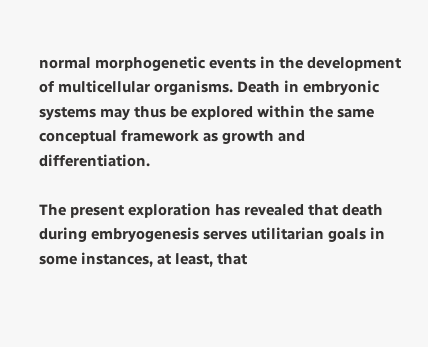normal morphogenetic events in the development of multicellular organisms. Death in embryonic systems may thus be explored within the same conceptual framework as growth and differentiation.

The present exploration has revealed that death during embryogenesis serves utilitarian goals in some instances, at least, that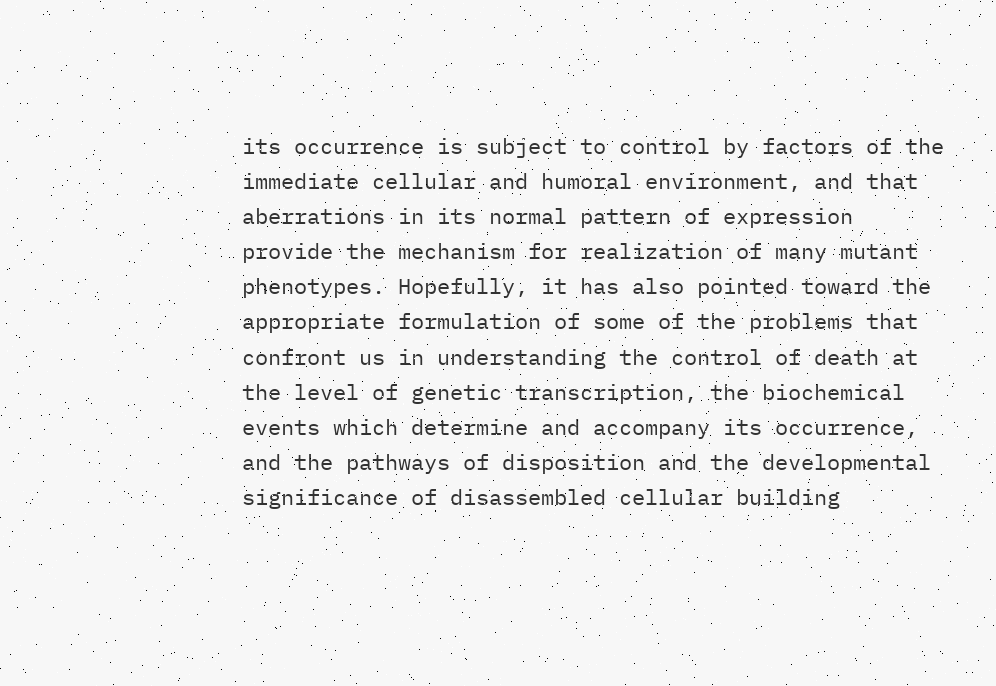its occurrence is subject to control by factors of the immediate cellular and humoral environment, and that aberrations in its normal pattern of expression provide the mechanism for realization of many mutant phenotypes. Hopefully, it has also pointed toward the appropriate formulation of some of the problems that confront us in understanding the control of death at the level of genetic transcription, the biochemical events which determine and accompany its occurrence, and the pathways of disposition and the developmental significance of disassembled cellular building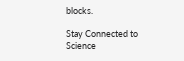blocks.

Stay Connected to Science